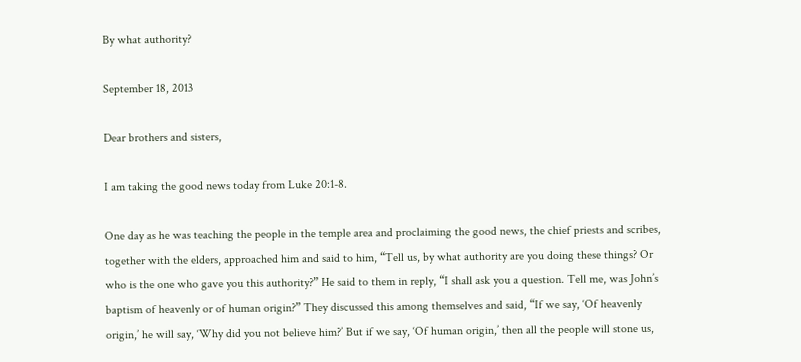By what authority?

September 18, 2013

Dear brothers and sisters,

I am taking the good news today from Luke 20:1-8.

One day as he was teaching the people in the temple area and proclaiming the good news, the chief priests and scribes, together with the elders, approached him and said to him, “Tell us, by what authority are you doing these things? Or who is the one who gave you this authority?” He said to them in reply, “I shall ask you a question. Tell me, was John’s baptism of heavenly or of human origin?” They discussed this among themselves and said, “If we say, ‘Of heavenly origin,’ he will say, ‘Why did you not believe him?’ But if we say, ‘Of human origin,’ then all the people will stone us,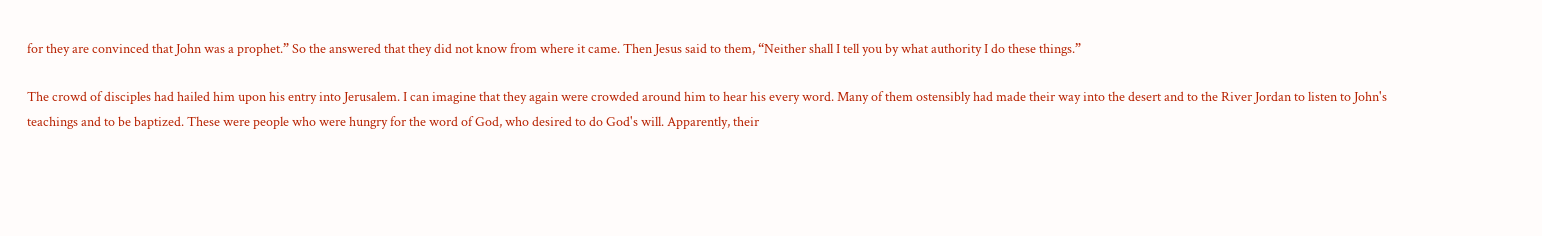for they are convinced that John was a prophet.” So the answered that they did not know from where it came. Then Jesus said to them, “Neither shall I tell you by what authority I do these things.”

The crowd of disciples had hailed him upon his entry into Jerusalem. I can imagine that they again were crowded around him to hear his every word. Many of them ostensibly had made their way into the desert and to the River Jordan to listen to John's teachings and to be baptized. These were people who were hungry for the word of God, who desired to do God's will. Apparently, their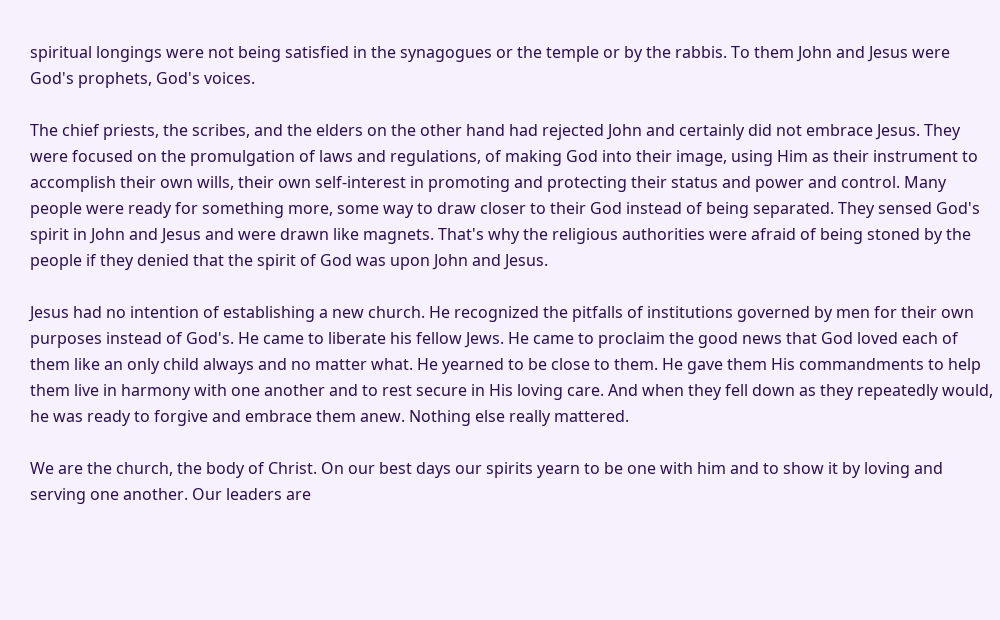spiritual longings were not being satisfied in the synagogues or the temple or by the rabbis. To them John and Jesus were God's prophets, God's voices.

The chief priests, the scribes, and the elders on the other hand had rejected John and certainly did not embrace Jesus. They were focused on the promulgation of laws and regulations, of making God into their image, using Him as their instrument to accomplish their own wills, their own self-interest in promoting and protecting their status and power and control. Many people were ready for something more, some way to draw closer to their God instead of being separated. They sensed God's spirit in John and Jesus and were drawn like magnets. That's why the religious authorities were afraid of being stoned by the people if they denied that the spirit of God was upon John and Jesus.

Jesus had no intention of establishing a new church. He recognized the pitfalls of institutions governed by men for their own purposes instead of God's. He came to liberate his fellow Jews. He came to proclaim the good news that God loved each of them like an only child always and no matter what. He yearned to be close to them. He gave them His commandments to help them live in harmony with one another and to rest secure in His loving care. And when they fell down as they repeatedly would, he was ready to forgive and embrace them anew. Nothing else really mattered.

We are the church, the body of Christ. On our best days our spirits yearn to be one with him and to show it by loving and serving one another. Our leaders are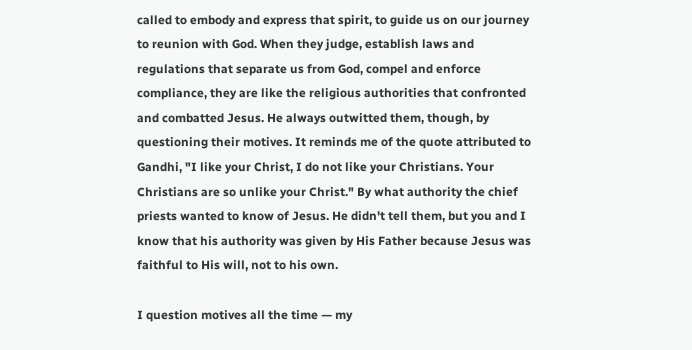called to embody and express that spirit, to guide us on our journey to reunion with God. When they judge, establish laws and regulations that separate us from God, compel and enforce compliance, they are like the religious authorities that confronted and combatted Jesus. He always outwitted them, though, by questioning their motives. It reminds me of the quote attributed to Gandhi, "I like your Christ, I do not like your Christians. Your Christians are so unlike your Christ." By what authority the chief priests wanted to know of Jesus. He didn't tell them, but you and I know that his authority was given by His Father because Jesus was faithful to His will, not to his own.

I question motives all the time — my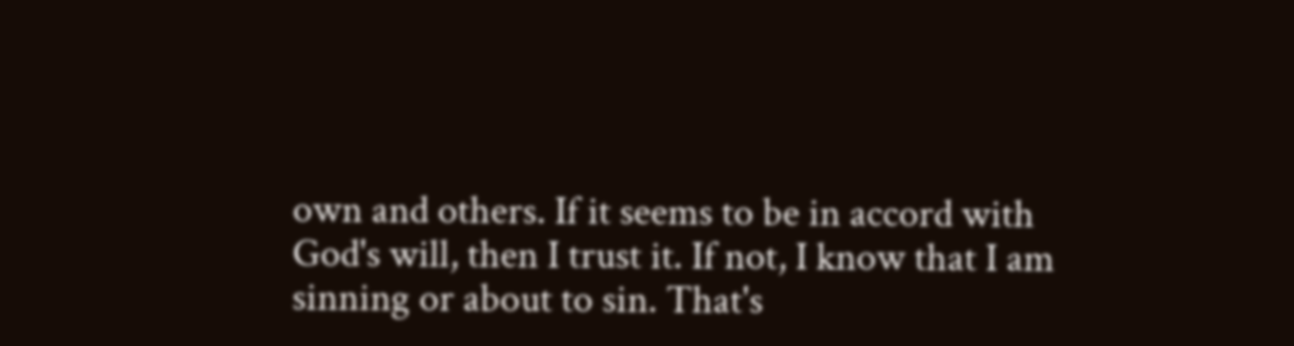own and others. If it seems to be in accord with God's will, then I trust it. If not, I know that I am sinning or about to sin. That's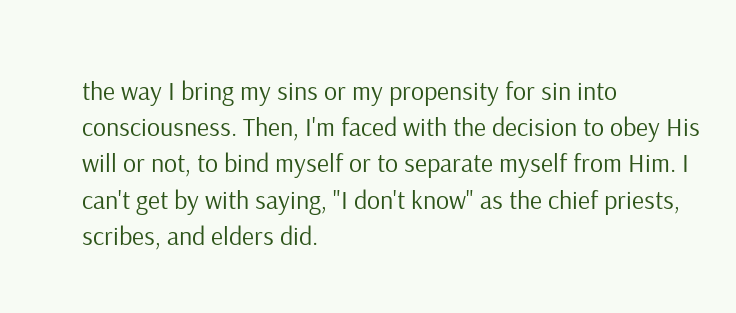the way I bring my sins or my propensity for sin into consciousness. Then, I'm faced with the decision to obey His will or not, to bind myself or to separate myself from Him. I can't get by with saying, "I don't know" as the chief priests, scribes, and elders did.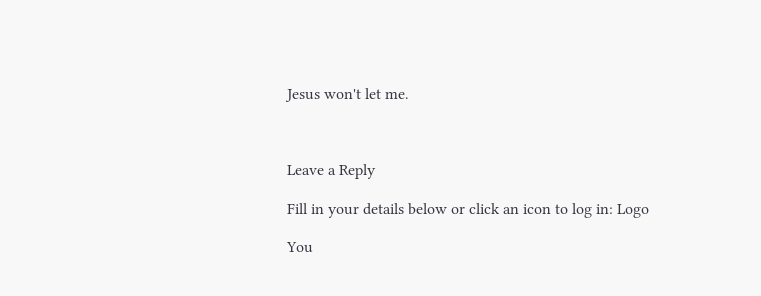Jesus won't let me.



Leave a Reply

Fill in your details below or click an icon to log in: Logo

You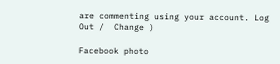are commenting using your account. Log Out /  Change )

Facebook photo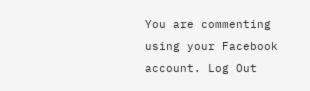You are commenting using your Facebook account. Log Out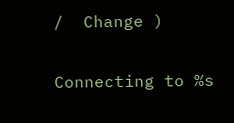/  Change )

Connecting to %s